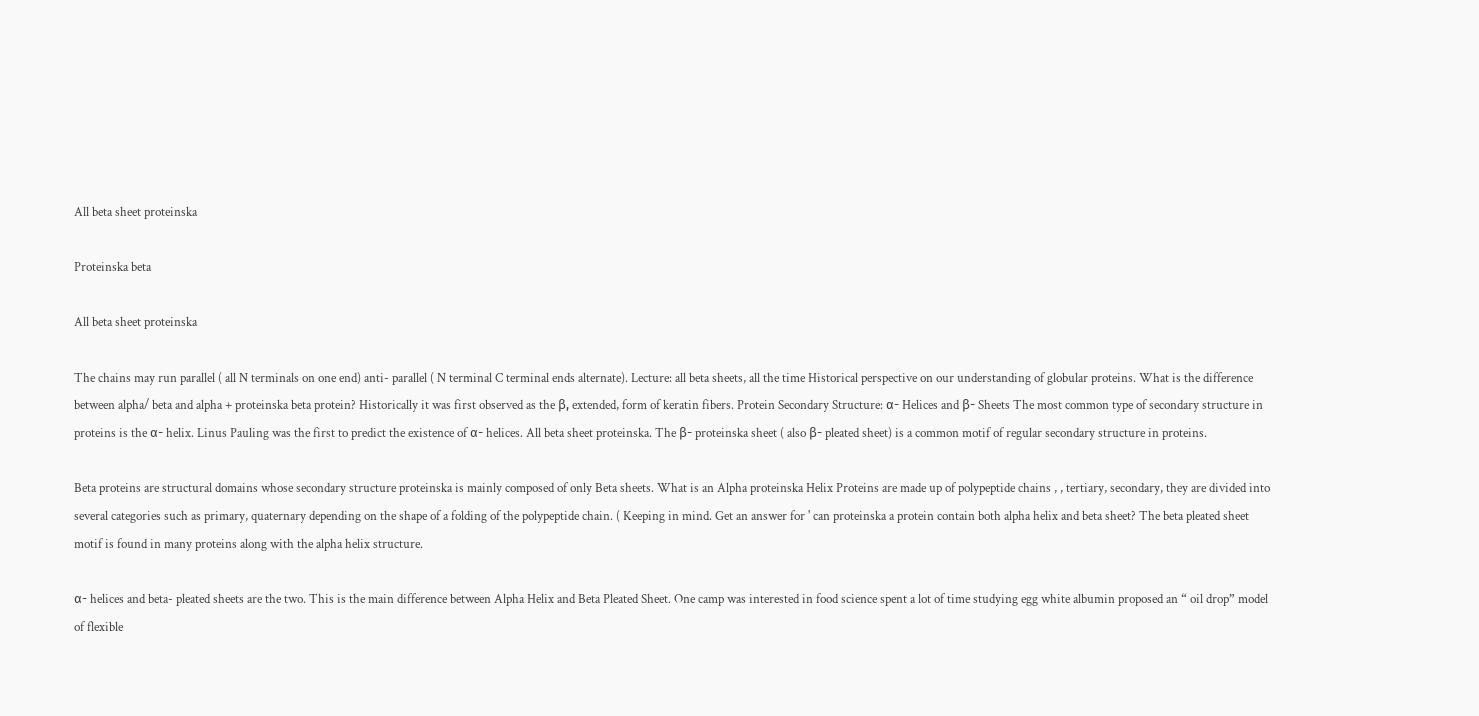All beta sheet proteinska

Proteinska beta

All beta sheet proteinska

The chains may run parallel ( all N terminals on one end) anti- parallel ( N terminal C terminal ends alternate). Lecture: all beta sheets, all the time Historical perspective on our understanding of globular proteins. What is the difference between alpha/ beta and alpha + proteinska beta protein? Historically it was first observed as the β, extended, form of keratin fibers. Protein Secondary Structure: α- Helices and β- Sheets The most common type of secondary structure in proteins is the α- helix. Linus Pauling was the first to predict the existence of α- helices. All beta sheet proteinska. The β- proteinska sheet ( also β- pleated sheet) is a common motif of regular secondary structure in proteins.

Beta proteins are structural domains whose secondary structure proteinska is mainly composed of only Beta sheets. What is an Alpha proteinska Helix Proteins are made up of polypeptide chains , , tertiary, secondary, they are divided into several categories such as primary, quaternary depending on the shape of a folding of the polypeptide chain. ( Keeping in mind. Get an answer for ' can proteinska a protein contain both alpha helix and beta sheet? The beta pleated sheet motif is found in many proteins along with the alpha helix structure.

α- helices and beta- pleated sheets are the two. This is the main difference between Alpha Helix and Beta Pleated Sheet. One camp was interested in food science spent a lot of time studying egg white albumin proposed an “ oil drop” model of flexible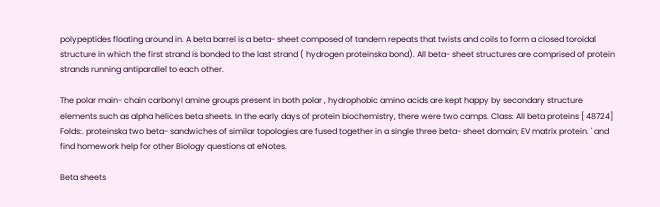polypeptides floating around in. A beta barrel is a beta- sheet composed of tandem repeats that twists and coils to form a closed toroidal structure in which the first strand is bonded to the last strand ( hydrogen proteinska bond). All beta- sheet structures are comprised of protein strands running antiparallel to each other.

The polar main- chain carbonyl amine groups present in both polar , hydrophobic amino acids are kept happy by secondary structure elements such as alpha helices beta sheets. In the early days of protein biochemistry, there were two camps. Class: All beta proteins [ 48724] Folds:. proteinska two beta- sandwiches of similar topologies are fused together in a single three beta- sheet domain; EV matrix protein. ' and find homework help for other Biology questions at eNotes.

Beta sheets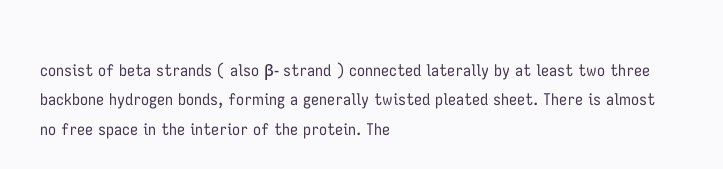consist of beta strands ( also β- strand ) connected laterally by at least two three backbone hydrogen bonds, forming a generally twisted pleated sheet. There is almost no free space in the interior of the protein. The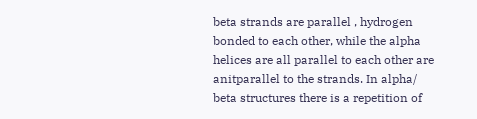beta strands are parallel , hydrogen bonded to each other, while the alpha helices are all parallel to each other are anitparallel to the strands. In alpha/ beta structures there is a repetition of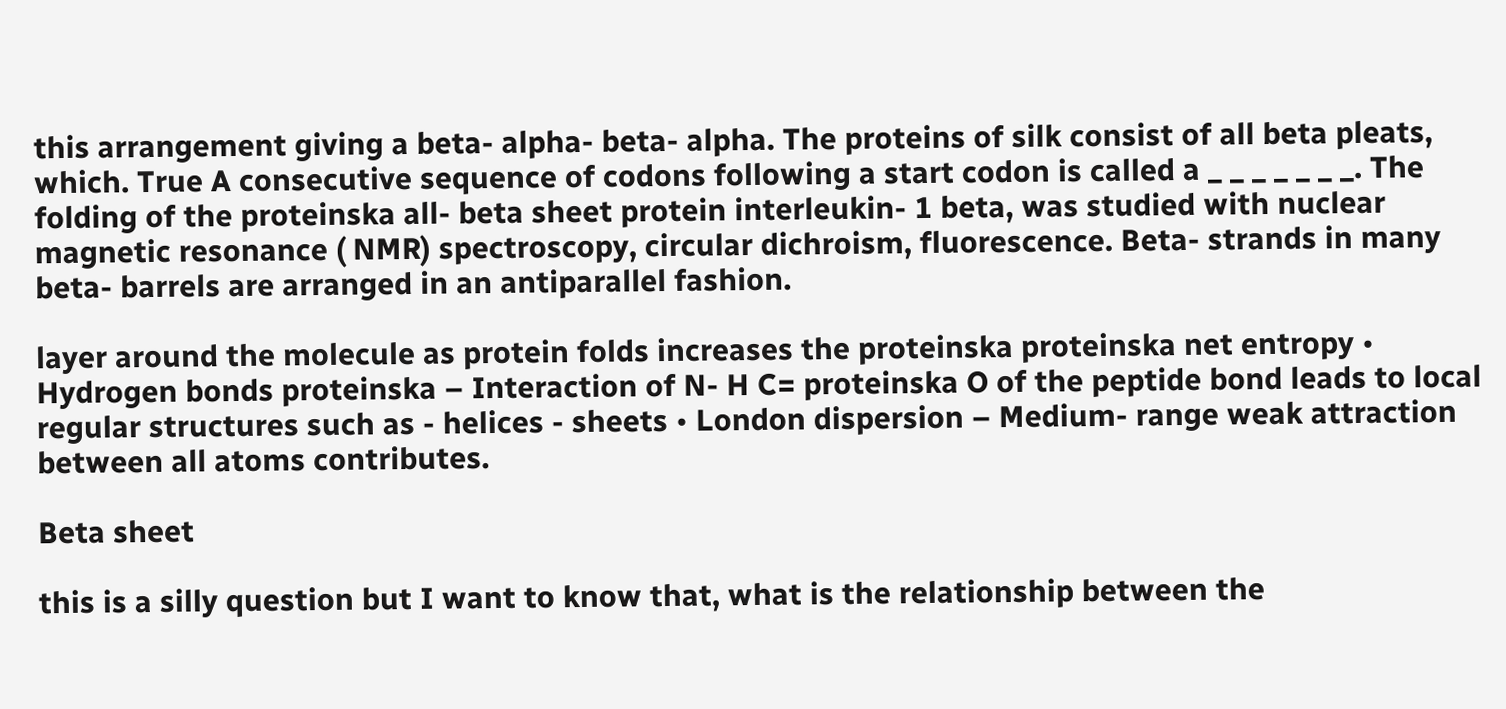this arrangement giving a beta- alpha- beta- alpha. The proteins of silk consist of all beta pleats, which. True A consecutive sequence of codons following a start codon is called a _ _ _ _ _ _ _. The folding of the proteinska all- beta sheet protein interleukin- 1 beta, was studied with nuclear magnetic resonance ( NMR) spectroscopy, circular dichroism, fluorescence. Beta- strands in many beta- barrels are arranged in an antiparallel fashion.

layer around the molecule as protein folds increases the proteinska proteinska net entropy • Hydrogen bonds proteinska – Interaction of N- H C= proteinska O of the peptide bond leads to local regular structures such as - helices - sheets • London dispersion – Medium- range weak attraction between all atoms contributes.

Beta sheet

this is a silly question but I want to know that, what is the relationship between the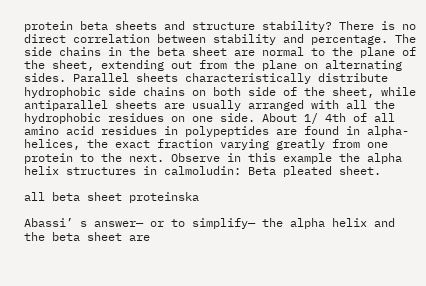protein beta sheets and structure stability? There is no direct correlation between stability and percentage. The side chains in the beta sheet are normal to the plane of the sheet, extending out from the plane on alternating sides. Parallel sheets characteristically distribute hydrophobic side chains on both side of the sheet, while antiparallel sheets are usually arranged with all the hydrophobic residues on one side. About 1/ 4th of all amino acid residues in polypeptides are found in alpha- helices, the exact fraction varying greatly from one protein to the next. Observe in this example the alpha helix structures in calmoludin: Beta pleated sheet.

all beta sheet proteinska

Abassi’ s answer— or to simplify— the alpha helix and the beta sheet are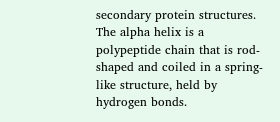secondary protein structures. The alpha helix is a polypeptide chain that is rod- shaped and coiled in a spring- like structure, held by hydrogen bonds.